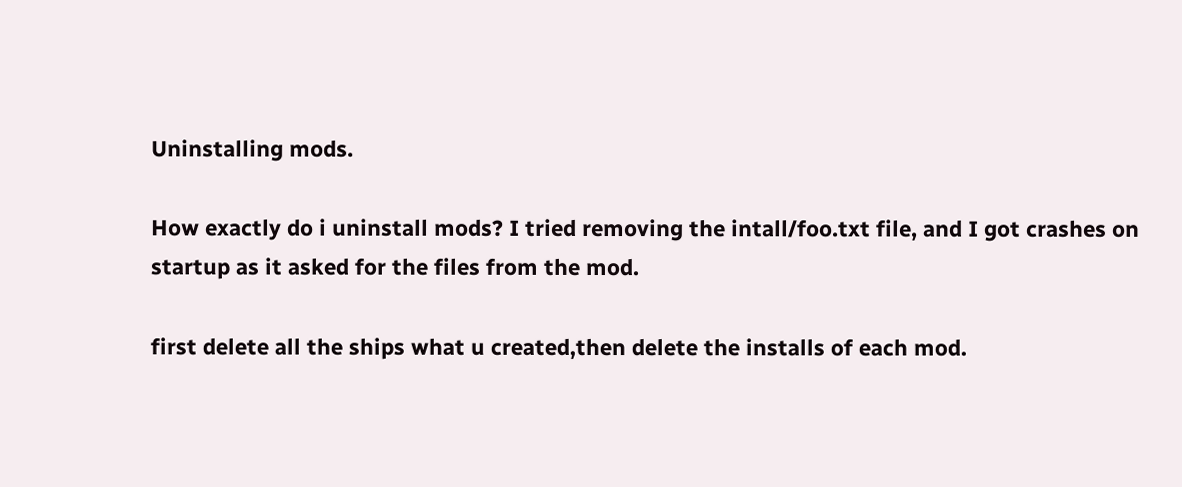Uninstalling mods.

How exactly do i uninstall mods? I tried removing the intall/foo.txt file, and I got crashes on startup as it asked for the files from the mod.

first delete all the ships what u created,then delete the installs of each mod.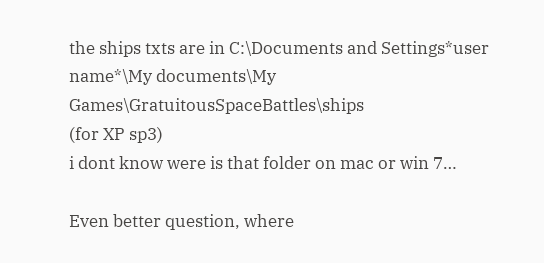the ships txts are in C:\Documents and Settings*user name*\My documents\My Games\GratuitousSpaceBattles\ships
(for XP sp3)
i dont know were is that folder on mac or win 7…

Even better question, where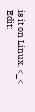is it on Linux. <_<
Edit: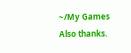~/My Games
Also thanks.